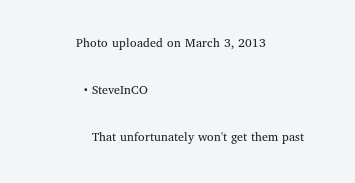Photo uploaded on March 3, 2013

  • SteveInCO

    That unfortunately won't get them past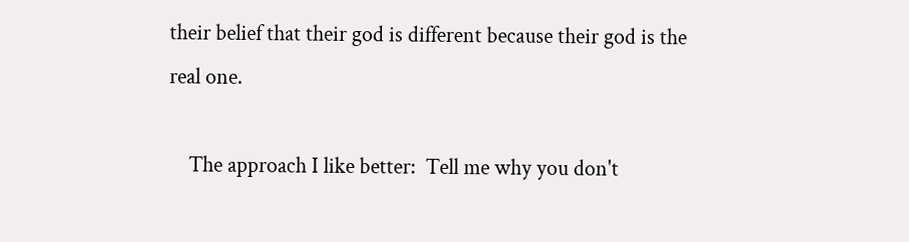their belief that their god is different because their god is the real one.

    The approach I like better:  Tell me why you don't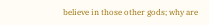believe in those other gods; why are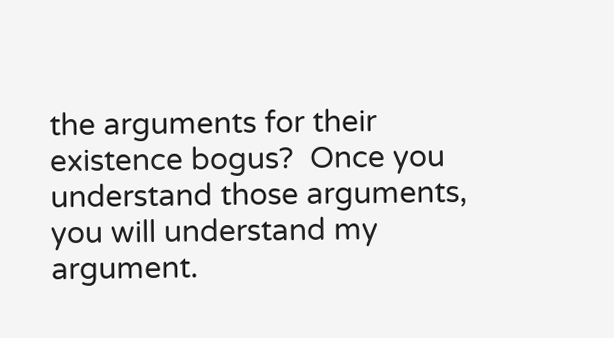the arguments for their existence bogus?  Once you understand those arguments, you will understand my argument.